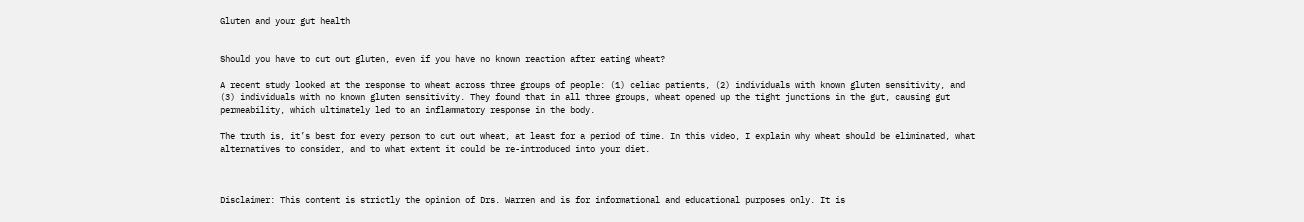Gluten and your gut health


Should you have to cut out gluten, even if you have no known reaction after eating wheat?

A recent study looked at the response to wheat across three groups of people: (1) celiac patients, (2) individuals with known gluten sensitivity, and (3) individuals with no known gluten sensitivity. They found that in all three groups, wheat opened up the tight junctions in the gut, causing gut permeability, which ultimately led to an inflammatory response in the body.

The truth is, it’s best for every person to cut out wheat, at least for a period of time. In this video, I explain why wheat should be eliminated, what alternatives to consider, and to what extent it could be re-introduced into your diet.



Disclaimer: This content is strictly the opinion of Drs. Warren and is for informational and educational purposes only. It is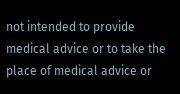not intended to provide medical advice or to take the place of medical advice or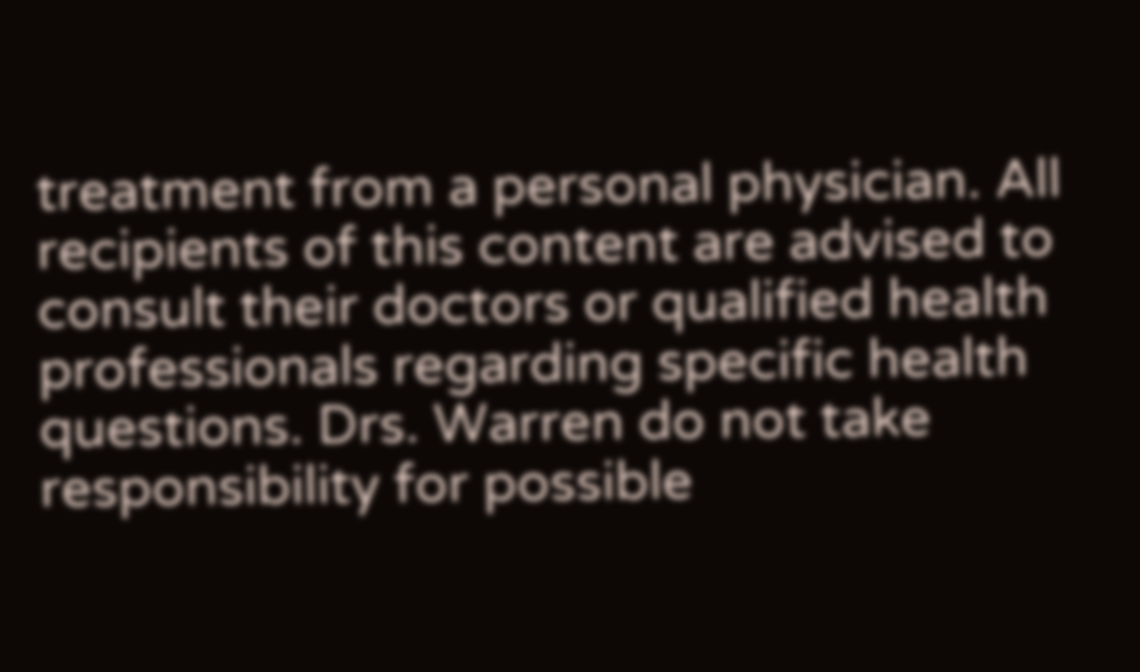treatment from a personal physician. All recipients of this content are advised to consult their doctors or qualified health professionals regarding specific health questions. Drs. Warren do not take responsibility for possible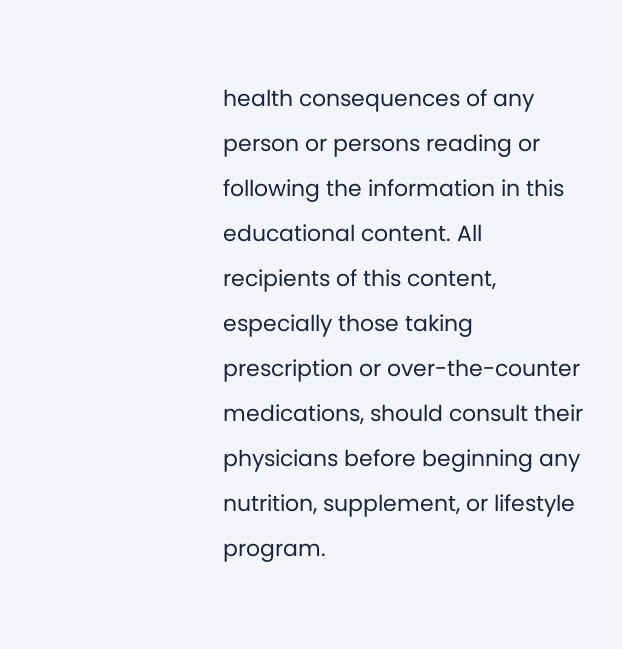health consequences of any person or persons reading or following the information in this educational content. All recipients of this content, especially those taking prescription or over-the-counter medications, should consult their physicians before beginning any nutrition, supplement, or lifestyle program.